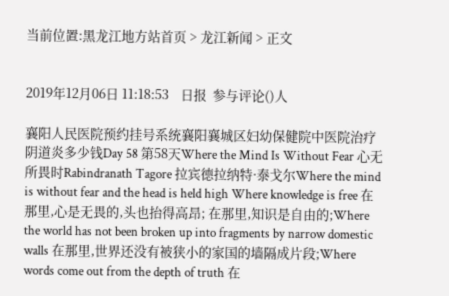当前位置:黑龙江地方站首页 > 龙江新闻 > 正文


2019年12月06日 11:18:53    日报  参与评论()人

襄阳人民医院预约挂号系统襄阳襄城区妇幼保健院中医院治疗阴道炎多少钱Day 58 第58天Where the Mind Is Without Fear 心无所畏时Rabindranath Tagore 拉宾德拉纳特·泰戈尔Where the mind is without fear and the head is held high Where knowledge is free 在那里,心是无畏的,头也抬得高昂; 在那里,知识是自由的;Where the world has not been broken up into fragments by narrow domestic walls 在那里,世界还没有被狭小的家国的墙隔成片段;Where words come out from the depth of truth 在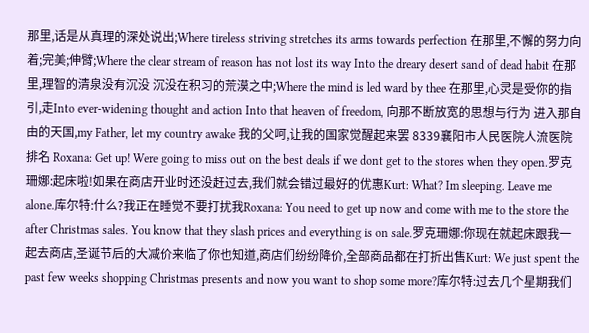那里,话是从真理的深处说出;Where tireless striving stretches its arms towards perfection 在那里,不懈的努力向着;完美;伸臂;Where the clear stream of reason has not lost its way Into the dreary desert sand of dead habit 在那里,理智的清泉没有沉没 沉没在积习的荒漠之中;Where the mind is led ward by thee 在那里,心灵是受你的指引,走Into ever-widening thought and action Into that heaven of freedom, 向那不断放宽的思想与行为 进入那自由的天国,my Father, let my country awake 我的父呵,让我的国家觉醒起来罢 8339襄阳市人民医院人流医院排名 Roxana: Get up! Were going to miss out on the best deals if we dont get to the stores when they open.罗克珊娜:起床啦!如果在商店开业时还没赶过去,我们就会错过最好的优惠Kurt: What? Im sleeping. Leave me alone.库尔特:什么?我正在睡觉不要打扰我Roxana: You need to get up now and come with me to the store the after Christmas sales. You know that they slash prices and everything is on sale.罗克珊娜:你现在就起床跟我一起去商店,圣诞节后的大减价来临了你也知道,商店们纷纷降价,全部商品都在打折出售Kurt: We just spent the past few weeks shopping Christmas presents and now you want to shop some more?库尔特:过去几个星期我们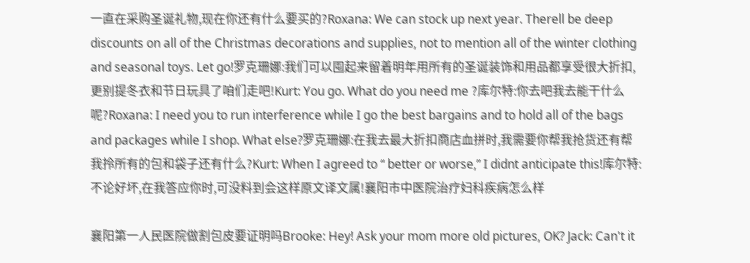一直在采购圣诞礼物,现在你还有什么要买的?Roxana: We can stock up next year. Therell be deep discounts on all of the Christmas decorations and supplies, not to mention all of the winter clothing and seasonal toys. Let go!罗克珊娜:我们可以囤起来留着明年用所有的圣诞装饰和用品都享受很大折扣,更别提冬衣和节日玩具了咱们走吧!Kurt: You go. What do you need me ?库尔特:你去吧我去能干什么呢?Roxana: I need you to run interference while I go the best bargains and to hold all of the bags and packages while I shop. What else?罗克珊娜:在我去最大折扣商店血拼时,我需要你帮我抢货还有帮我拎所有的包和袋子还有什么?Kurt: When I agreed to “ better or worse,” I didnt anticipate this!库尔特:不论好坏,在我答应你时,可没料到会这样原文译文属!襄阳市中医院治疗妇科疾病怎么样

襄阳第一人民医院做割包皮要证明吗Brooke: Hey! Ask your mom more old pictures, OK? Jack: Can't it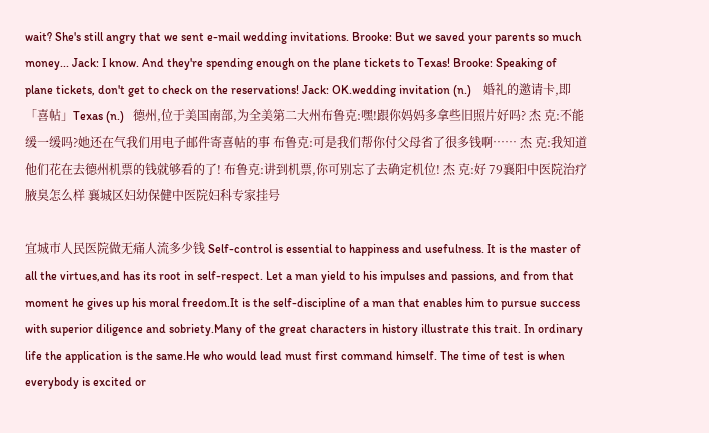wait? She's still angry that we sent e-mail wedding invitations. Brooke: But we saved your parents so much money... Jack: I know. And they're spending enough on the plane tickets to Texas! Brooke: Speaking of plane tickets, don't get to check on the reservations! Jack: OK.wedding invitation (n.)    婚礼的邀请卡,即「喜帖」Texas (n.)   德州,位于美国南部,为全美第二大州布鲁克:嘿!跟你妈妈多拿些旧照片好吗? 杰 克:不能缓一缓吗?她还在气我们用电子邮件寄喜帖的事 布鲁克:可是我们帮你付父母省了很多钱啊…… 杰 克:我知道他们花在去德州机票的钱就够看的了! 布鲁克:讲到机票,你可别忘了去确定机位! 杰 克:好 79襄阳中医院治疗腋臭怎么样 襄城区妇幼保健中医院妇科专家挂号

宜城市人民医院做无痛人流多少钱 Self-control is essential to happiness and usefulness. It is the master of all the virtues,and has its root in self-respect. Let a man yield to his impulses and passions, and from that moment he gives up his moral freedom.It is the self-discipline of a man that enables him to pursue success with superior diligence and sobriety.Many of the great characters in history illustrate this trait. In ordinary life the application is the same.He who would lead must first command himself. The time of test is when everybody is excited or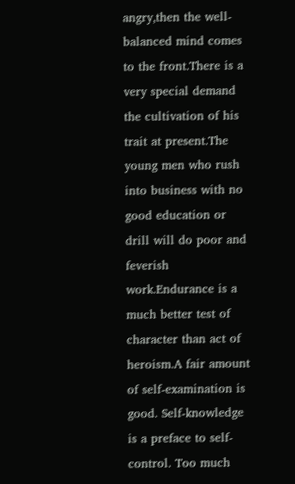angry,then the well-balanced mind comes to the front.There is a very special demand the cultivation of his trait at present.The young men who rush into business with no good education or drill will do poor and feverish work.Endurance is a much better test of character than act of heroism.A fair amount of self-examination is good. Self-knowledge is a preface to self-control. Too much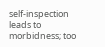self-inspection leads to morbidness; too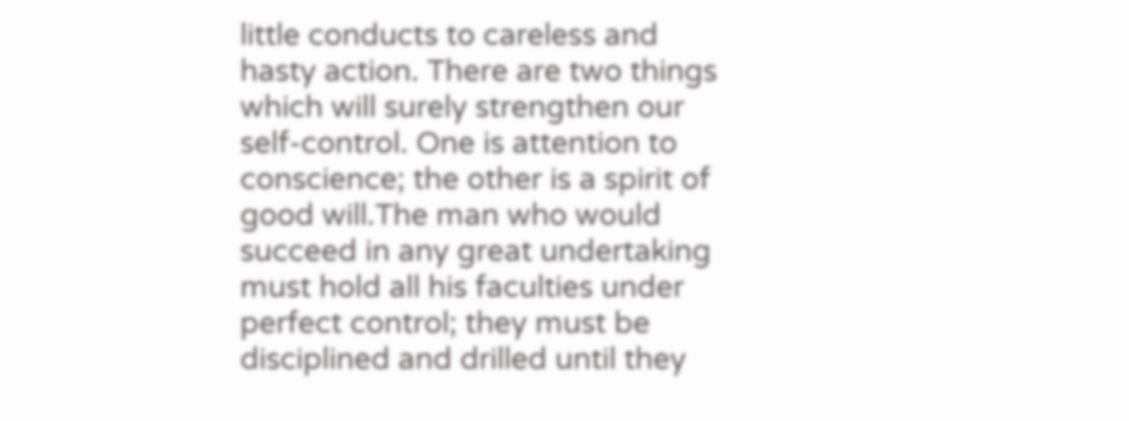little conducts to careless and hasty action. There are two things which will surely strengthen our self-control. One is attention to conscience; the other is a spirit of good will.The man who would succeed in any great undertaking must hold all his faculties under perfect control; they must be disciplined and drilled until they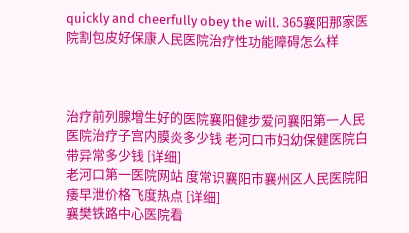quickly and cheerfully obey the will. 365襄阳那家医院割包皮好保康人民医院治疗性功能障碍怎么样



治疗前列腺增生好的医院襄阳健步爱问襄阳第一人民医院治疗子宫内膜炎多少钱 老河口市妇幼保健医院白带异常多少钱 [详细]
老河口第一医院网站 度常识襄阳市襄州区人民医院阳痿早泄价格飞度热点 [详细]
襄樊铁路中心医院看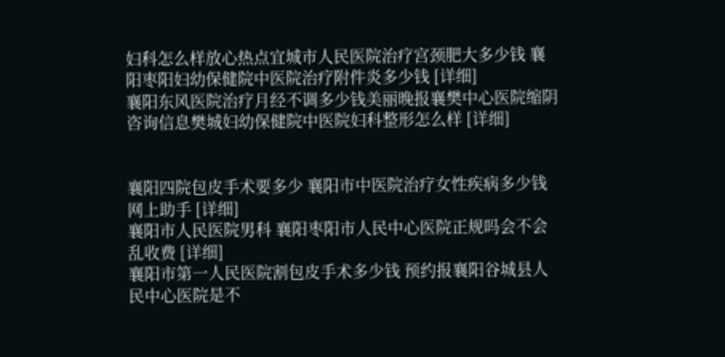妇科怎么样放心热点宜城市人民医院治疗宫颈肥大多少钱 襄阳枣阳妇幼保健院中医院治疗附件炎多少钱 [详细]
襄阳东风医院治疗月经不调多少钱美丽晚报襄樊中心医院缩阴 咨询信息樊城妇幼保健院中医院妇科整形怎么样 [详细]


襄阳四院包皮手术要多少 襄阳市中医院治疗女性疾病多少钱网上助手 [详细]
襄阳市人民医院男科 襄阳枣阳市人民中心医院正规吗会不会乱收费 [详细]
襄阳市第一人民医院割包皮手术多少钱 预约报襄阳谷城县人民中心医院是不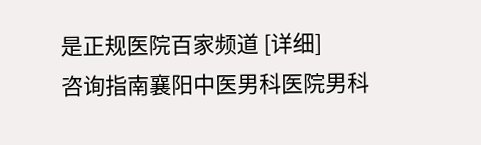是正规医院百家频道 [详细]
咨询指南襄阳中医男科医院男科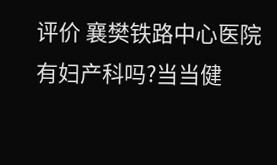评价 襄樊铁路中心医院有妇产科吗?当当健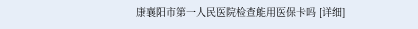康襄阳市第一人民医院检查能用医保卡吗 [详细]